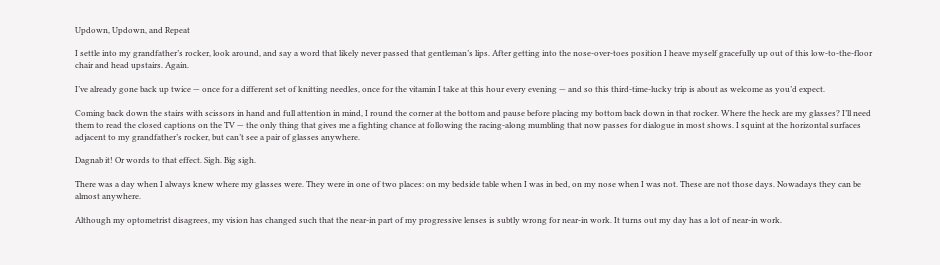Updown, Updown, and Repeat

I settle into my grandfather’s rocker, look around, and say a word that likely never passed that gentleman’s lips. After getting into the nose-over-toes position I heave myself gracefully up out of this low-to-the-floor chair and head upstairs. Again.

I’ve already gone back up twice — once for a different set of knitting needles, once for the vitamin I take at this hour every evening — and so this third-time-lucky trip is about as welcome as you’d expect.

Coming back down the stairs with scissors in hand and full attention in mind, I round the corner at the bottom and pause before placing my bottom back down in that rocker. Where the heck are my glasses? I’ll need them to read the closed captions on the TV — the only thing that gives me a fighting chance at following the racing-along mumbling that now passes for dialogue in most shows. I squint at the horizontal surfaces adjacent to my grandfather’s rocker, but can’t see a pair of glasses anywhere.

Dagnab it! Or words to that effect. Sigh. Big sigh.

There was a day when I always knew where my glasses were. They were in one of two places: on my bedside table when I was in bed, on my nose when I was not. These are not those days. Nowadays they can be almost anywhere.

Although my optometrist disagrees, my vision has changed such that the near-in part of my progressive lenses is subtly wrong for near-in work. It turns out my day has a lot of near-in work.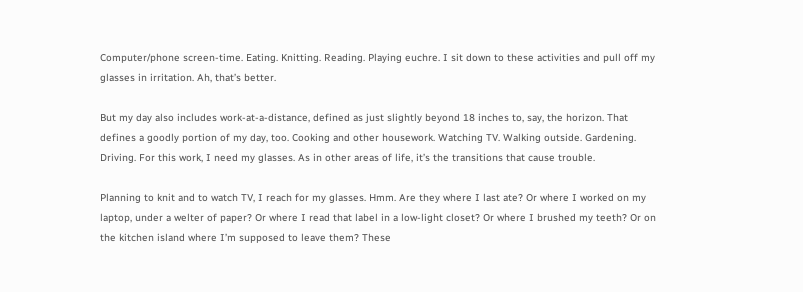Computer/phone screen-time. Eating. Knitting. Reading. Playing euchre. I sit down to these activities and pull off my glasses in irritation. Ah, that’s better.

But my day also includes work-at-a-distance, defined as just slightly beyond 18 inches to, say, the horizon. That defines a goodly portion of my day, too. Cooking and other housework. Watching TV. Walking outside. Gardening. Driving. For this work, I need my glasses. As in other areas of life, it’s the transitions that cause trouble.

Planning to knit and to watch TV, I reach for my glasses. Hmm. Are they where I last ate? Or where I worked on my laptop, under a welter of paper? Or where I read that label in a low-light closet? Or where I brushed my teeth? Or on the kitchen island where I’m supposed to leave them? These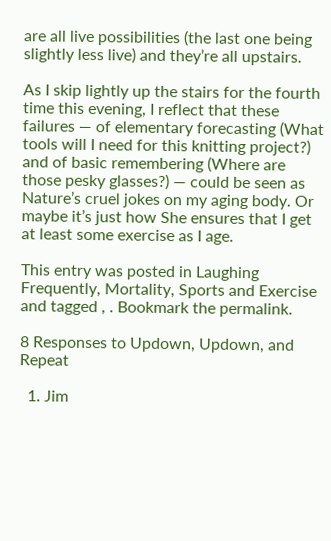are all live possibilities (the last one being slightly less live) and they’re all upstairs.

As I skip lightly up the stairs for the fourth time this evening, I reflect that these failures — of elementary forecasting (What tools will I need for this knitting project?) and of basic remembering (Where are those pesky glasses?) — could be seen as Nature’s cruel jokes on my aging body. Or maybe it’s just how She ensures that I get at least some exercise as I age.

This entry was posted in Laughing Frequently, Mortality, Sports and Exercise and tagged , . Bookmark the permalink.

8 Responses to Updown, Updown, and Repeat

  1. Jim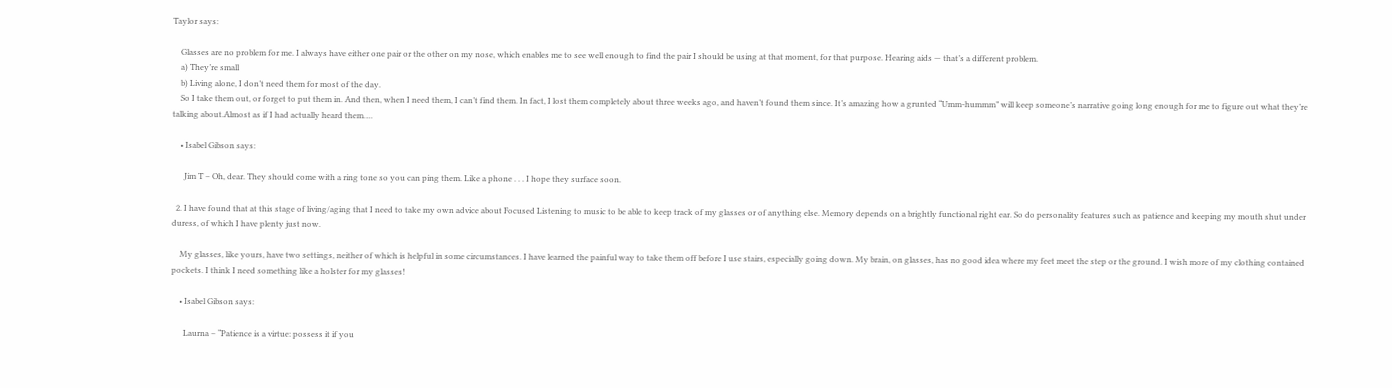Taylor says:

    Glasses are no problem for me. I always have either one pair or the other on my nose, which enables me to see well enough to find the pair I should be using at that moment, for that purpose. Hearing aids — that’s a different problem.
    a) They’re small
    b) Living alone, I don’t need them for most of the day.
    So I take them out, or forget to put them in. And then, when I need them, I can’t find them. In fact, I lost them completely about three weeks ago, and haven’t found them since. It’s amazing how a grunted “Umm-hummm” will keep someone’s narrative going long enough for me to figure out what they’re talking about.Almost as if I had actually heard them….

    • Isabel Gibson says:

      Jim T – Oh, dear. They should come with a ring tone so you can ping them. Like a phone . . . I hope they surface soon.

  2. I have found that at this stage of living/aging that I need to take my own advice about Focused Listening to music to be able to keep track of my glasses or of anything else. Memory depends on a brightly functional right ear. So do personality features such as patience and keeping my mouth shut under duress, of which I have plenty just now.

    My glasses, like yours, have two settings, neither of which is helpful in some circumstances. I have learned the painful way to take them off before I use stairs, especially going down. My brain, on glasses, has no good idea where my feet meet the step or the ground. I wish more of my clothing contained pockets. I think I need something like a holster for my glasses!

    • Isabel Gibson says:

      Laurna – “Patience is a virtue: possess it if you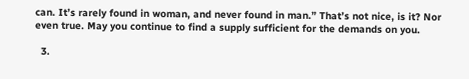can. It’s rarely found in woman, and never found in man.” That’s not nice, is it? Nor even true. May you continue to find a supply sufficient for the demands on you.

  3.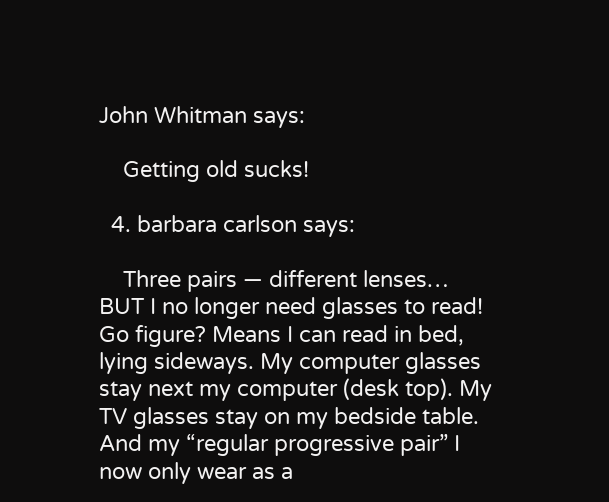John Whitman says:

    Getting old sucks!

  4. barbara carlson says:

    Three pairs — different lenses… BUT I no longer need glasses to read! Go figure? Means I can read in bed, lying sideways. My computer glasses stay next my computer (desk top). My TV glasses stay on my bedside table. And my “regular progressive pair” I now only wear as a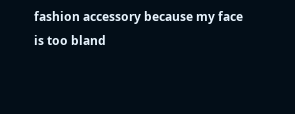fashion accessory because my face is too bland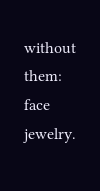without them: face jewelry.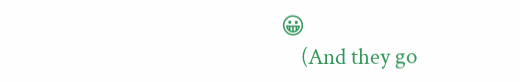😀
    (And they go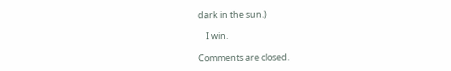dark in the sun.)

    I win.

Comments are closed.